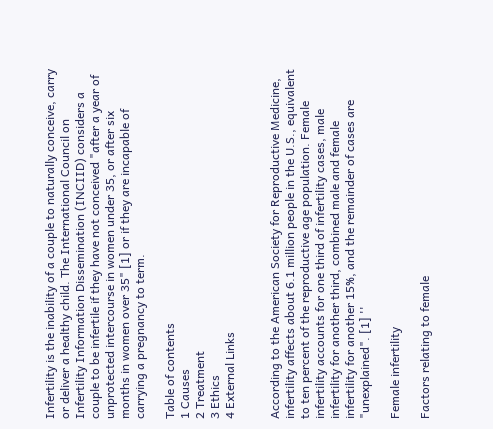Infertility is the inability of a couple to naturally conceive, carry or deliver a healthy child. The International Council on Infertility Information Dissemination (INCIID) considers a couple to be infertile if they have not conceived "after a year of unprotected intercourse in women under 35, or after six months in women over 35" [1] or if they are incapable of carrying a pregnancy to term.

Table of contents
1 Causes
2 Treatment
3 Ethics
4 External Links


According to the American Society for Reproductive Medicine, infertility affects about 6.1 million people in the U.S., equivalent to ten percent of the reproductive age population. Female infertility accounts for one third of infertility cases, male infertility for another third, combined male and female infertility for another 15%, and the remainder of cases are "unexplained". [1] ''

Female infertility

Factors relating to female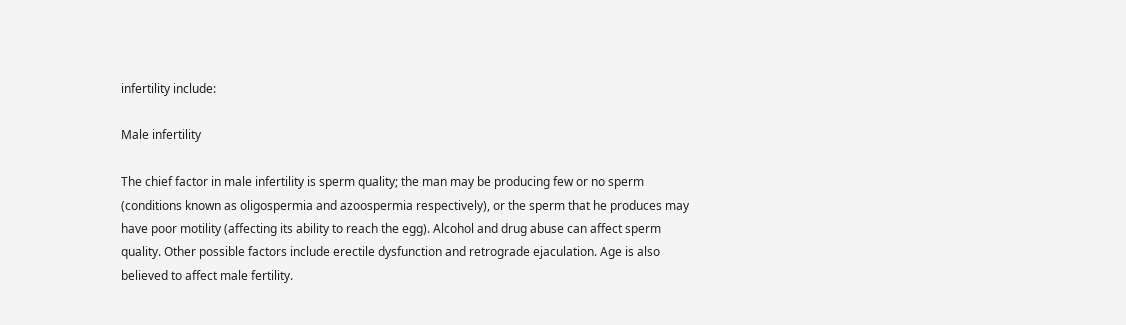infertility include:

Male infertility

The chief factor in male infertility is sperm quality; the man may be producing few or no sperm (conditions known as oligospermia and azoospermia respectively), or the sperm that he produces may have poor motility (affecting its ability to reach the egg). Alcohol and drug abuse can affect sperm quality. Other possible factors include erectile dysfunction and retrograde ejaculation. Age is also believed to affect male fertility.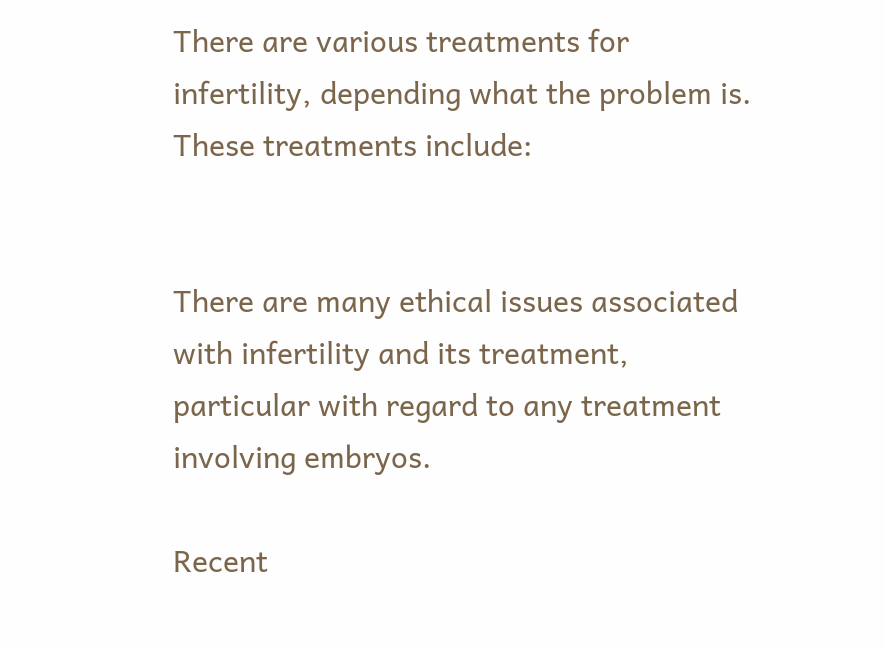There are various treatments for infertility, depending what the problem is. These treatments include:


There are many ethical issues associated with infertility and its treatment, particular with regard to any treatment involving embryos.

Recent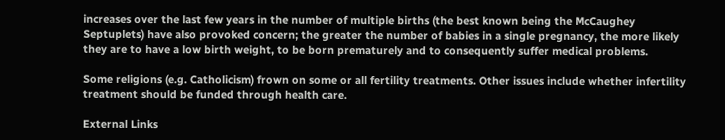increases over the last few years in the number of multiple births (the best known being the McCaughey Septuplets) have also provoked concern; the greater the number of babies in a single pregnancy, the more likely they are to have a low birth weight, to be born prematurely and to consequently suffer medical problems.

Some religions (e.g. Catholicism) frown on some or all fertility treatments. Other issues include whether infertility treatment should be funded through health care.

External Links